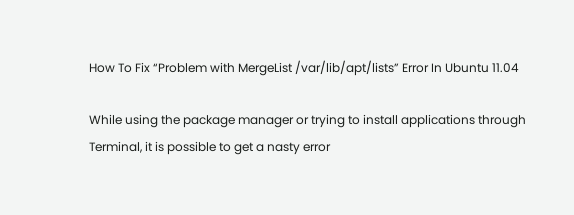How To Fix “Problem with MergeList /var/lib/apt/lists” Error In Ubuntu 11.04

While using the package manager or trying to install applications through Terminal, it is possible to get a nasty error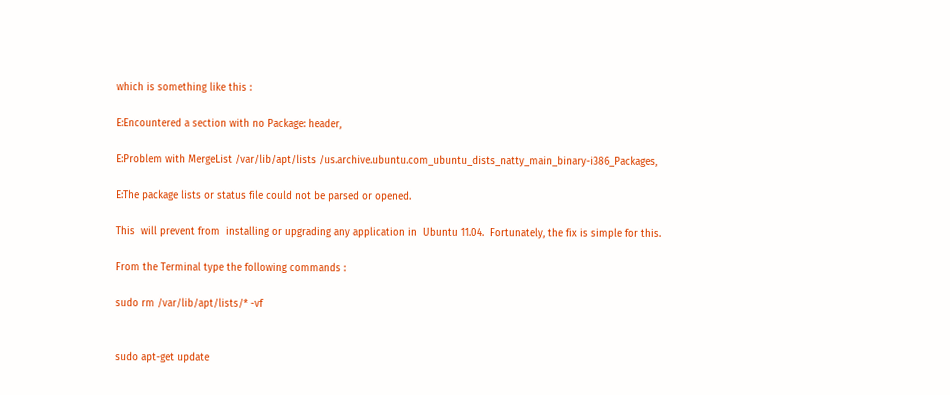which is something like this :

E:Encountered a section with no Package: header,

E:Problem with MergeList /var/lib/apt/lists /us.archive.ubuntu.com_ubuntu_dists_natty_main_binary-i386_Packages,

E:The package lists or status file could not be parsed or opened.

This  will prevent from  installing or upgrading any application in  Ubuntu 11.04.  Fortunately, the fix is simple for this.

From the Terminal type the following commands :

sudo rm /var/lib/apt/lists/* -vf


sudo apt-get update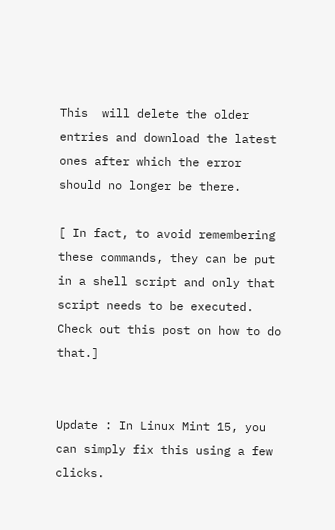This  will delete the older entries and download the latest ones after which the error should no longer be there.

[ In fact, to avoid remembering these commands, they can be put in a shell script and only that script needs to be executed. Check out this post on how to do that.]


Update : In Linux Mint 15, you can simply fix this using a few clicks.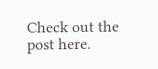Check out the post here.